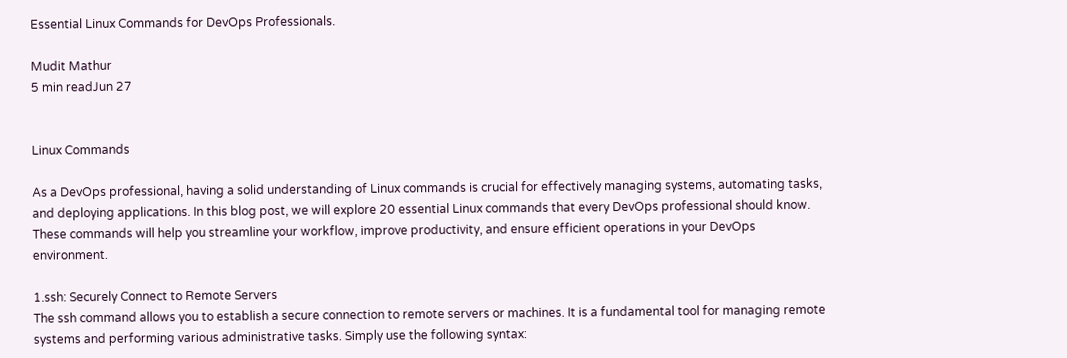Essential Linux Commands for DevOps Professionals.

Mudit Mathur
5 min readJun 27


Linux Commands

As a DevOps professional, having a solid understanding of Linux commands is crucial for effectively managing systems, automating tasks, and deploying applications. In this blog post, we will explore 20 essential Linux commands that every DevOps professional should know. These commands will help you streamline your workflow, improve productivity, and ensure efficient operations in your DevOps environment.

1.ssh: Securely Connect to Remote Servers
The ssh command allows you to establish a secure connection to remote servers or machines. It is a fundamental tool for managing remote systems and performing various administrative tasks. Simply use the following syntax: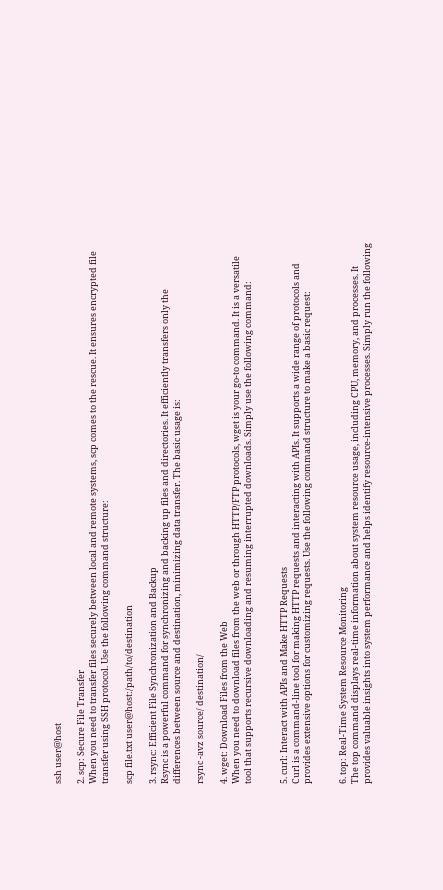ssh user@host

2. scp: Secure File Transfer
When you need to transfer files securely between local and remote systems, scp comes to the rescue. It ensures encrypted file transfer using SSH protocol. Use the following command structure:

scp file.txt user@host:/path/to/destination

3. rsync: Efficient File Synchronization and Backup
Rsync is a powerful command for synchronizing and backing up files and directories. It efficiently transfers only the differences between source and destination, minimizing data transfer. The basic usage is:

rsync -avz source/ destination/

4. wget: Download Files from the Web
When you need to download files from the web or through HTTP/FTP protocols, wget is your go-to command. It is a versatile tool that supports recursive downloading and resuming interrupted downloads. Simply use the following command:


5. curl: Interact with APIs and Make HTTP Requests
Curl is a command-line tool for making HTTP requests and interacting with APIs. It supports a wide range of protocols and provides extensive options for customizing requests. Use the following command structure to make a basic request:


6. top: Real-Time System Resource Monitoring
The top command displays real-time information about system resource usage, including CPU, memory, and processes. It provides valuable insights into system performance and helps identify resource-intensive processes. Simply run the following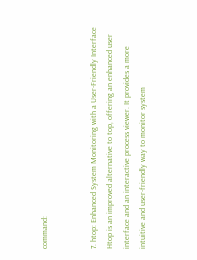command:


7. htop: Enhanced System Monitoring with a User-Friendly Interface
Htop is an improved alternative to top, offering an enhanced user interface and an interactive process viewer. It provides a more intuitive and user-friendly way to monitor system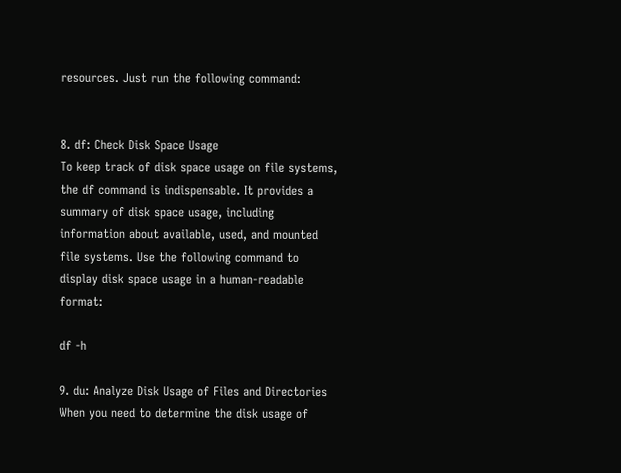resources. Just run the following command:


8. df: Check Disk Space Usage
To keep track of disk space usage on file systems, the df command is indispensable. It provides a summary of disk space usage, including information about available, used, and mounted file systems. Use the following command to display disk space usage in a human-readable format:

df -h

9. du: Analyze Disk Usage of Files and Directories
When you need to determine the disk usage of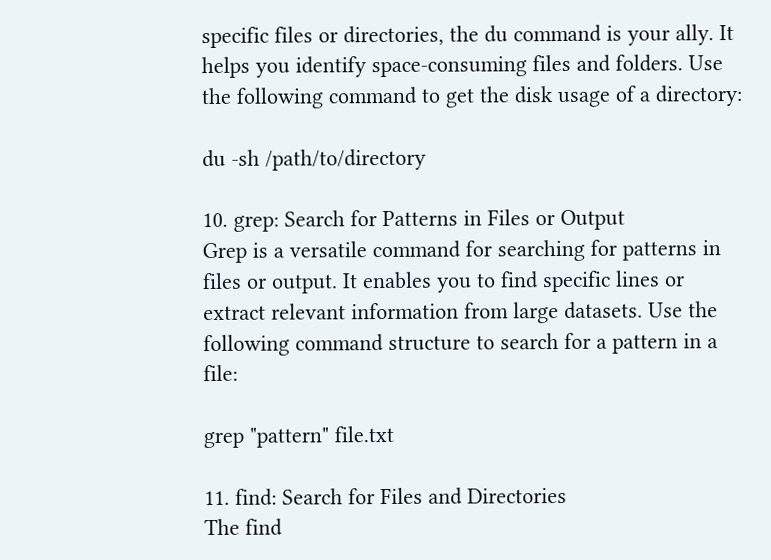specific files or directories, the du command is your ally. It helps you identify space-consuming files and folders. Use the following command to get the disk usage of a directory:

du -sh /path/to/directory

10. grep: Search for Patterns in Files or Output
Grep is a versatile command for searching for patterns in files or output. It enables you to find specific lines or extract relevant information from large datasets. Use the following command structure to search for a pattern in a file:

grep "pattern" file.txt

11. find: Search for Files and Directories
The find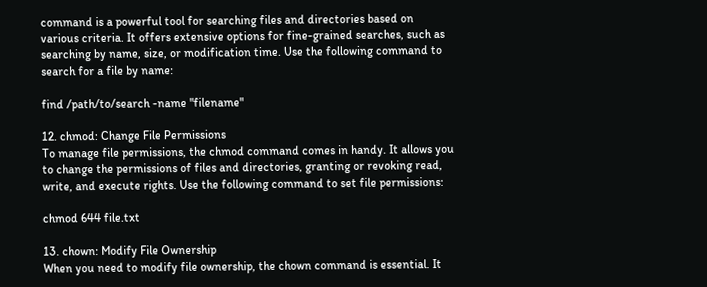command is a powerful tool for searching files and directories based on various criteria. It offers extensive options for fine-grained searches, such as searching by name, size, or modification time. Use the following command to search for a file by name:

find /path/to/search -name "filename"

12. chmod: Change File Permissions
To manage file permissions, the chmod command comes in handy. It allows you to change the permissions of files and directories, granting or revoking read, write, and execute rights. Use the following command to set file permissions:

chmod 644 file.txt

13. chown: Modify File Ownership
When you need to modify file ownership, the chown command is essential. It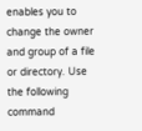enables you to change the owner and group of a file or directory. Use the following command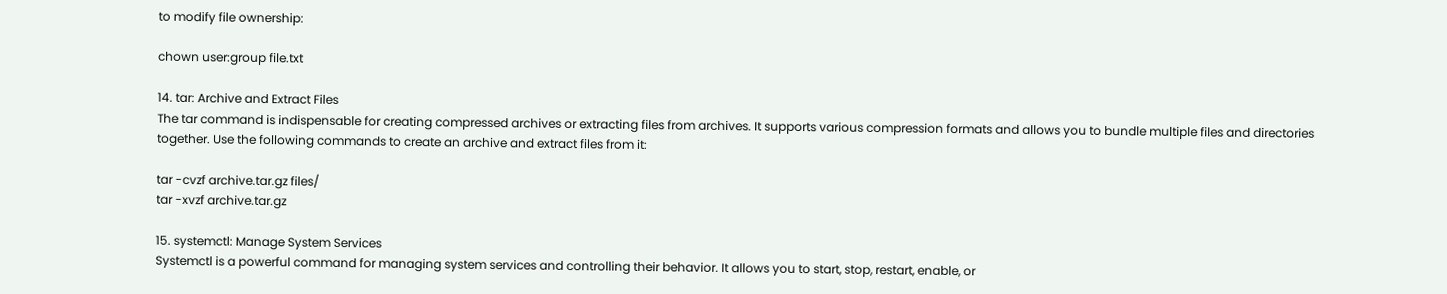to modify file ownership:

chown user:group file.txt

14. tar: Archive and Extract Files
The tar command is indispensable for creating compressed archives or extracting files from archives. It supports various compression formats and allows you to bundle multiple files and directories together. Use the following commands to create an archive and extract files from it:

tar -cvzf archive.tar.gz files/
tar -xvzf archive.tar.gz

15. systemctl: Manage System Services
Systemctl is a powerful command for managing system services and controlling their behavior. It allows you to start, stop, restart, enable, or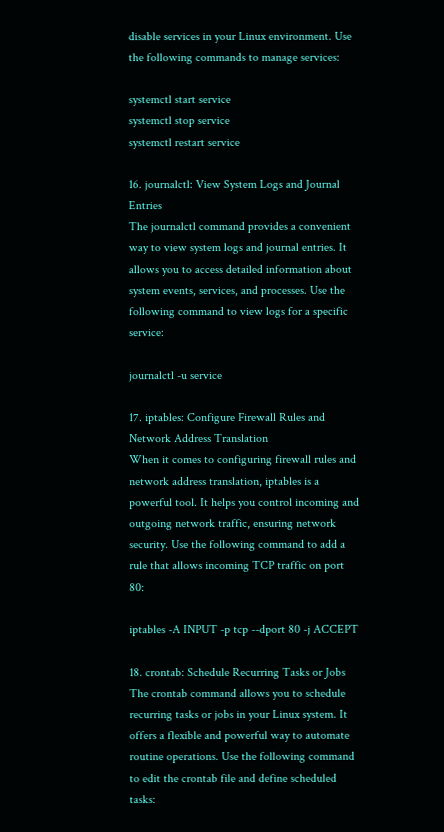disable services in your Linux environment. Use the following commands to manage services:

systemctl start service
systemctl stop service
systemctl restart service

16. journalctl: View System Logs and Journal Entries
The journalctl command provides a convenient way to view system logs and journal entries. It allows you to access detailed information about system events, services, and processes. Use the following command to view logs for a specific service:

journalctl -u service

17. iptables: Configure Firewall Rules and Network Address Translation
When it comes to configuring firewall rules and network address translation, iptables is a powerful tool. It helps you control incoming and outgoing network traffic, ensuring network security. Use the following command to add a rule that allows incoming TCP traffic on port 80:

iptables -A INPUT -p tcp --dport 80 -j ACCEPT

18. crontab: Schedule Recurring Tasks or Jobs
The crontab command allows you to schedule recurring tasks or jobs in your Linux system. It offers a flexible and powerful way to automate routine operations. Use the following command to edit the crontab file and define scheduled tasks: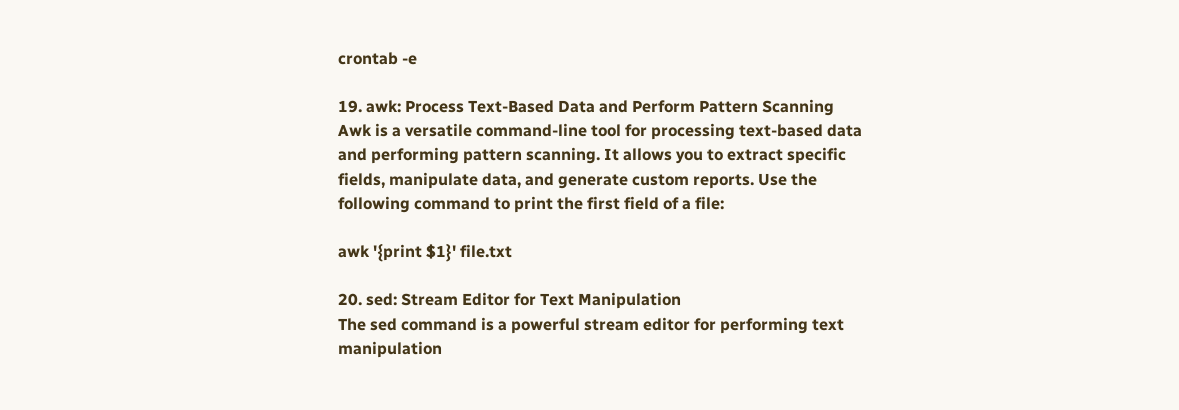crontab -e

19. awk: Process Text-Based Data and Perform Pattern Scanning
Awk is a versatile command-line tool for processing text-based data and performing pattern scanning. It allows you to extract specific fields, manipulate data, and generate custom reports. Use the following command to print the first field of a file:

awk '{print $1}' file.txt

20. sed: Stream Editor for Text Manipulation
The sed command is a powerful stream editor for performing text manipulation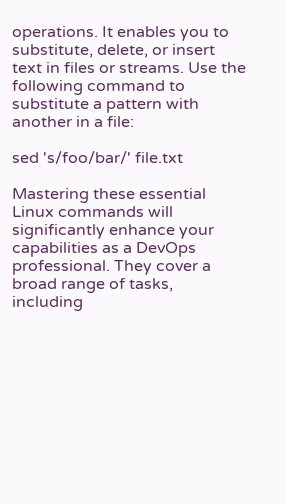operations. It enables you to substitute, delete, or insert text in files or streams. Use the following command to substitute a pattern with another in a file:

sed 's/foo/bar/' file.txt

Mastering these essential Linux commands will significantly enhance your capabilities as a DevOps professional. They cover a broad range of tasks, including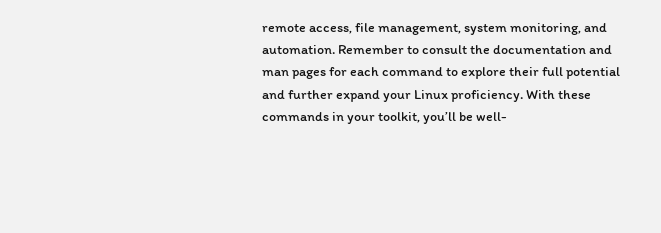remote access, file management, system monitoring, and automation. Remember to consult the documentation and man pages for each command to explore their full potential and further expand your Linux proficiency. With these commands in your toolkit, you’ll be well-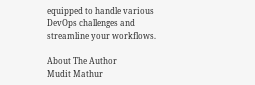equipped to handle various DevOps challenges and streamline your workflows.

About The Author
Mudit Mathur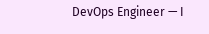DevOps Engineer — I